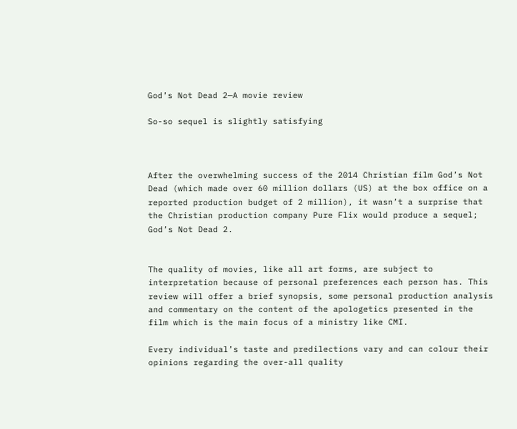God’s Not Dead 2—A movie review

So-so sequel is slightly satisfying



After the overwhelming success of the 2014 Christian film God’s Not Dead (which made over 60 million dollars (US) at the box office on a reported production budget of 2 million), it wasn’t a surprise that the Christian production company Pure Flix would produce a sequel; God’s Not Dead 2.


The quality of movies, like all art forms, are subject to interpretation because of personal preferences each person has. This review will offer a brief synopsis, some personal production analysis and commentary on the content of the apologetics presented in the film which is the main focus of a ministry like CMI.

Every individual’s taste and predilections vary and can colour their opinions regarding the over-all quality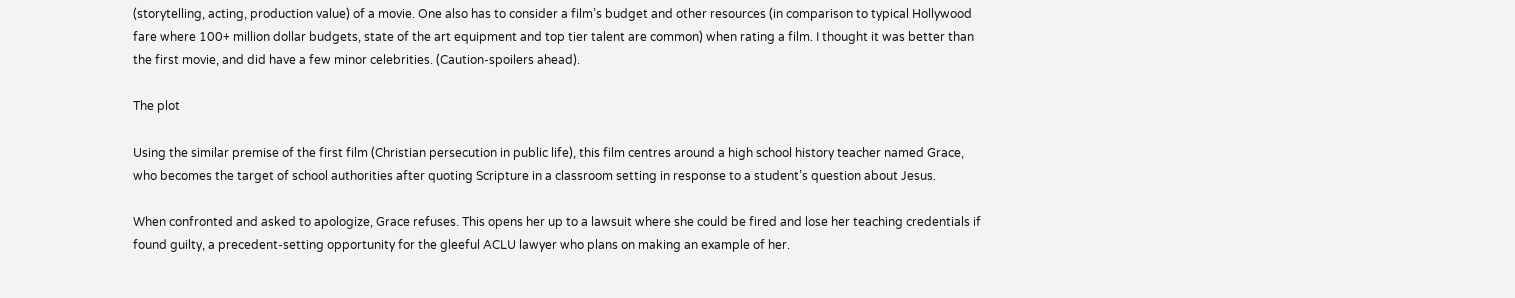(storytelling, acting, production value) of a movie. One also has to consider a film’s budget and other resources (in comparison to typical Hollywood fare where 100+ million dollar budgets, state of the art equipment and top tier talent are common) when rating a film. I thought it was better than the first movie, and did have a few minor celebrities. (Caution-spoilers ahead).

The plot

Using the similar premise of the first film (Christian persecution in public life), this film centres around a high school history teacher named Grace, who becomes the target of school authorities after quoting Scripture in a classroom setting in response to a student’s question about Jesus.

When confronted and asked to apologize, Grace refuses. This opens her up to a lawsuit where she could be fired and lose her teaching credentials if found guilty, a precedent-setting opportunity for the gleeful ACLU lawyer who plans on making an example of her.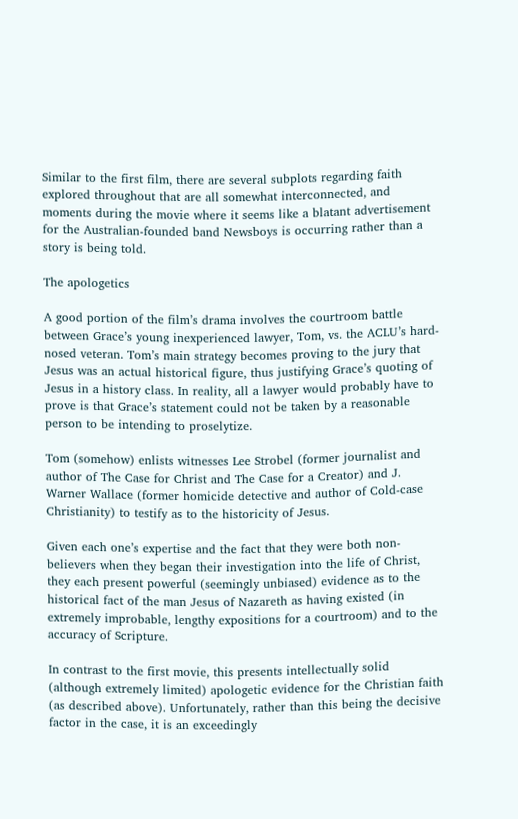Similar to the first film, there are several subplots regarding faith explored throughout that are all somewhat interconnected, and moments during the movie where it seems like a blatant advertisement for the Australian-founded band Newsboys is occurring rather than a story is being told.

The apologetics

A good portion of the film’s drama involves the courtroom battle between Grace’s young inexperienced lawyer, Tom, vs. the ACLU’s hard-nosed veteran. Tom’s main strategy becomes proving to the jury that Jesus was an actual historical figure, thus justifying Grace’s quoting of Jesus in a history class. In reality, all a lawyer would probably have to prove is that Grace’s statement could not be taken by a reasonable person to be intending to proselytize.

Tom (somehow) enlists witnesses Lee Strobel (former journalist and author of The Case for Christ and The Case for a Creator) and J. Warner Wallace (former homicide detective and author of Cold-case Christianity) to testify as to the historicity of Jesus.

Given each one’s expertise and the fact that they were both non-believers when they began their investigation into the life of Christ, they each present powerful (seemingly unbiased) evidence as to the historical fact of the man Jesus of Nazareth as having existed (in extremely improbable, lengthy expositions for a courtroom) and to the accuracy of Scripture.

In contrast to the first movie, this presents intellectually solid (although extremely limited) apologetic evidence for the Christian faith (as described above). Unfortunately, rather than this being the decisive factor in the case, it is an exceedingly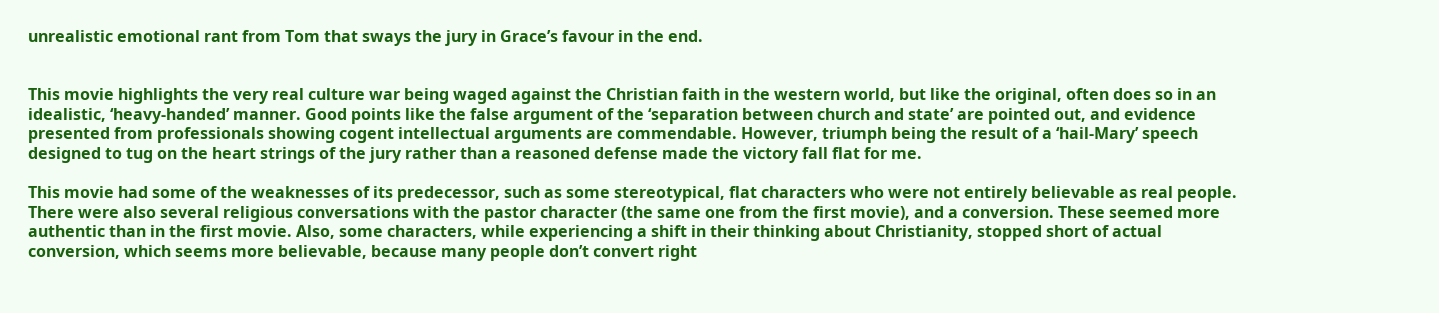unrealistic emotional rant from Tom that sways the jury in Grace’s favour in the end.


This movie highlights the very real culture war being waged against the Christian faith in the western world, but like the original, often does so in an idealistic, ‘heavy-handed’ manner. Good points like the false argument of the ‘separation between church and state’ are pointed out, and evidence presented from professionals showing cogent intellectual arguments are commendable. However, triumph being the result of a ‘hail-Mary’ speech designed to tug on the heart strings of the jury rather than a reasoned defense made the victory fall flat for me.

This movie had some of the weaknesses of its predecessor, such as some stereotypical, flat characters who were not entirely believable as real people. There were also several religious conversations with the pastor character (the same one from the first movie), and a conversion. These seemed more authentic than in the first movie. Also, some characters, while experiencing a shift in their thinking about Christianity, stopped short of actual conversion, which seems more believable, because many people don’t convert right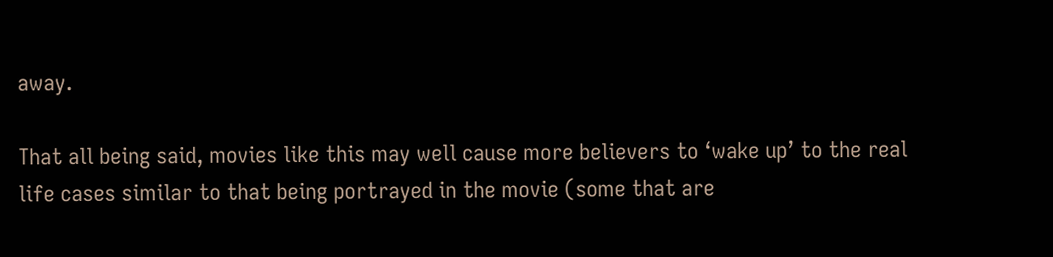away.

That all being said, movies like this may well cause more believers to ‘wake up’ to the real life cases similar to that being portrayed in the movie (some that are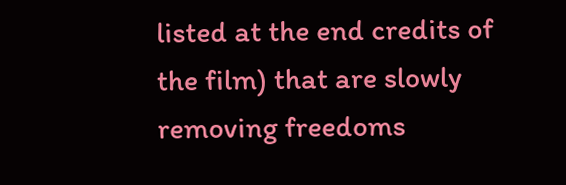listed at the end credits of the film) that are slowly removing freedoms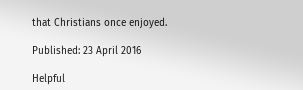that Christians once enjoyed.

Published: 23 April 2016

Helpful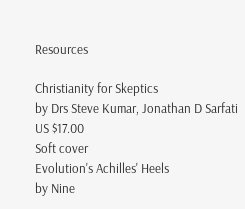Resources

Christianity for Skeptics
by Drs Steve Kumar, Jonathan D Sarfati
US $17.00
Soft cover
Evolution's Achilles' Heels
by Nine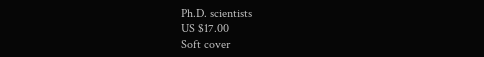Ph.D. scientists
US $17.00
Soft cover